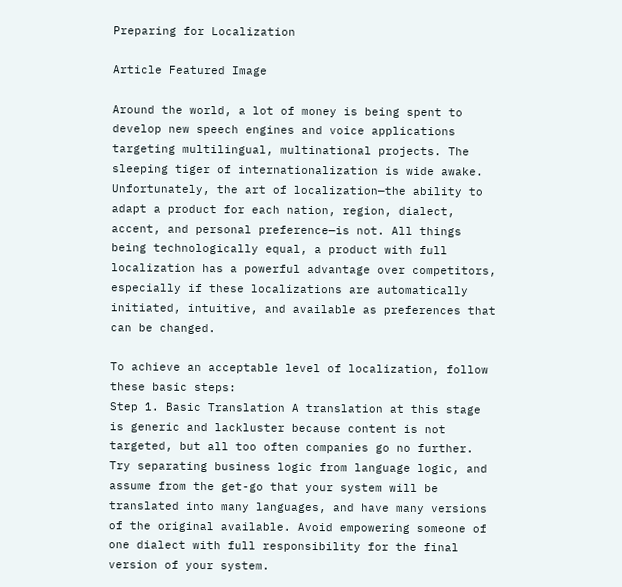Preparing for Localization

Article Featured Image

Around the world, a lot of money is being spent to develop new speech engines and voice applications targeting multilingual, multinational projects. The sleeping tiger of internationalization is wide awake. Unfortunately, the art of localization—the ability to adapt a product for each nation, region, dialect, accent, and personal preference—is not. All things being technologically equal, a product with full localization has a powerful advantage over competitors, especially if these localizations are automatically initiated, intuitive, and available as preferences that can be changed.

To achieve an acceptable level of localization, follow these basic steps:
Step 1. Basic Translation A translation at this stage is generic and lackluster because content is not targeted, but all too often companies go no further.
Try separating business logic from language logic, and assume from the get-go that your system will be translated into many languages, and have many versions of the original available. Avoid empowering someone of one dialect with full responsibility for the final version of your system.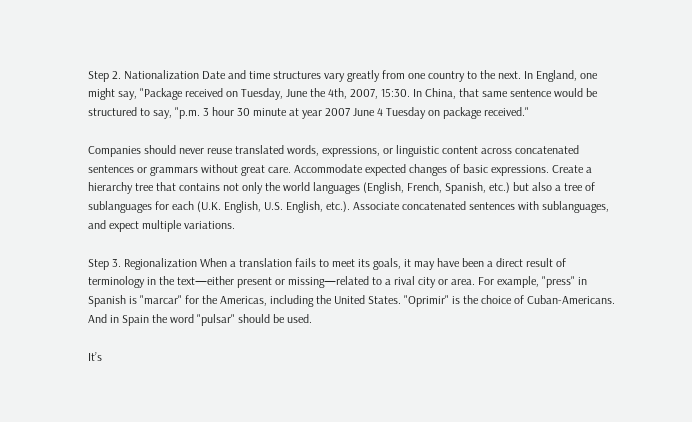Step 2. Nationalization Date and time structures vary greatly from one country to the next. In England, one might say, "Package received on Tuesday, June the 4th, 2007, 15:30. In China, that same sentence would be structured to say, "p.m. 3 hour 30 minute at year 2007 June 4 Tuesday on package received."

Companies should never reuse translated words, expressions, or linguistic content across concatenated sentences or grammars without great care. Accommodate expected changes of basic expressions. Create a hierarchy tree that contains not only the world languages (English, French, Spanish, etc.) but also a tree of sublanguages for each (U.K. English, U.S. English, etc.). Associate concatenated sentences with sublanguages, and expect multiple variations.

Step 3. Regionalization When a translation fails to meet its goals, it may have been a direct result of terminology in the text—either present or missing—related to a rival city or area. For example, "press" in Spanish is "marcar" for the Americas, including the United States. "Oprimir" is the choice of Cuban-Americans. And in Spain the word "pulsar" should be used.

It’s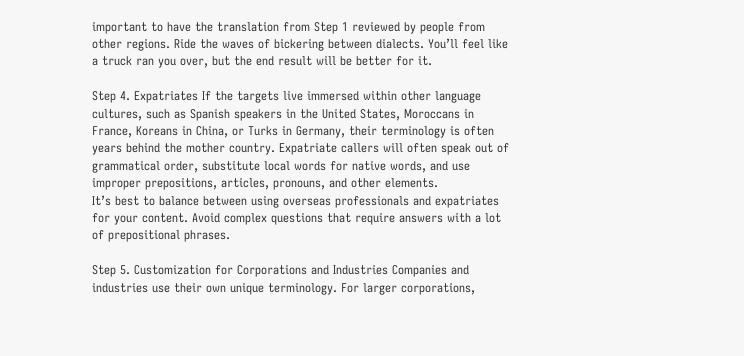important to have the translation from Step 1 reviewed by people from other regions. Ride the waves of bickering between dialects. You’ll feel like a truck ran you over, but the end result will be better for it.

Step 4. Expatriates If the targets live immersed within other language cultures, such as Spanish speakers in the United States, Moroccans in France, Koreans in China, or Turks in Germany, their terminology is often years behind the mother country. Expatriate callers will often speak out of grammatical order, substitute local words for native words, and use improper prepositions, articles, pronouns, and other elements.
It’s best to balance between using overseas professionals and expatriates for your content. Avoid complex questions that require answers with a lot of prepositional phrases.

Step 5. Customization for Corporations and Industries Companies and industries use their own unique terminology. For larger corporations,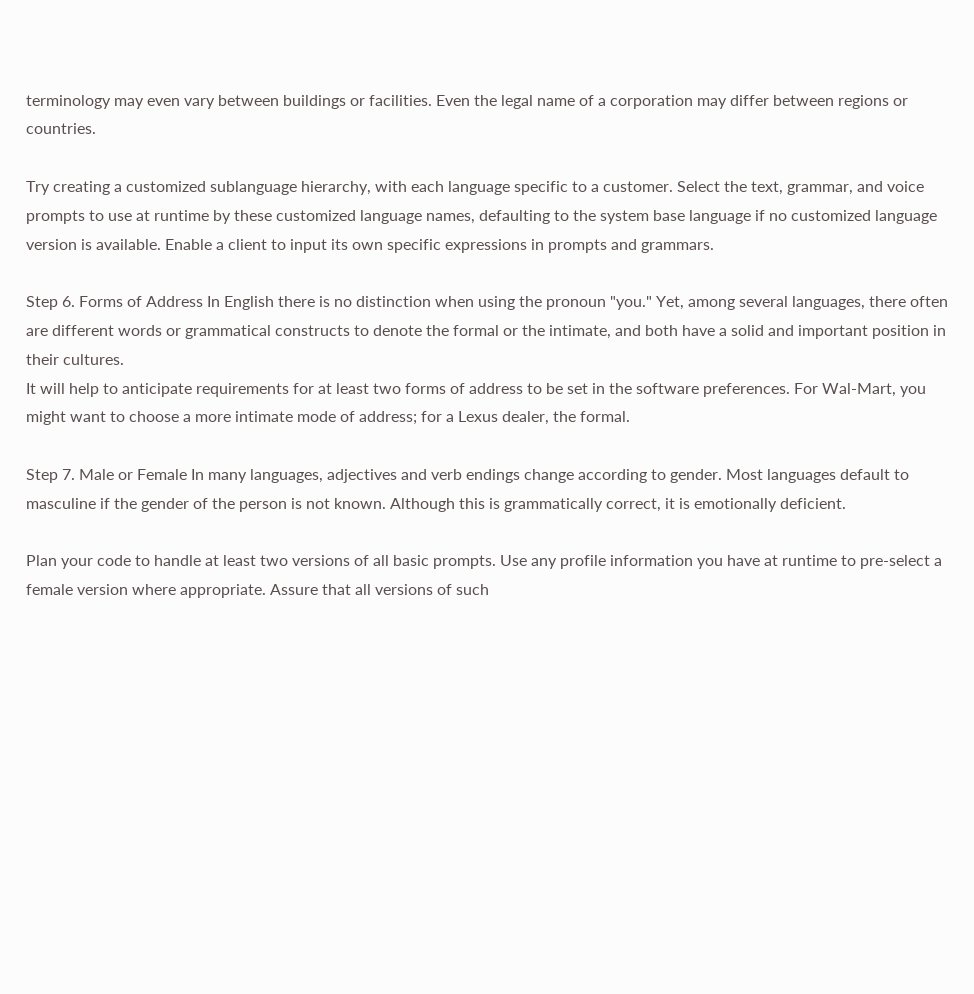terminology may even vary between buildings or facilities. Even the legal name of a corporation may differ between regions or countries.

Try creating a customized sublanguage hierarchy, with each language specific to a customer. Select the text, grammar, and voice prompts to use at runtime by these customized language names, defaulting to the system base language if no customized language version is available. Enable a client to input its own specific expressions in prompts and grammars.

Step 6. Forms of Address In English there is no distinction when using the pronoun "you." Yet, among several languages, there often are different words or grammatical constructs to denote the formal or the intimate, and both have a solid and important position in their cultures.
It will help to anticipate requirements for at least two forms of address to be set in the software preferences. For Wal-Mart, you might want to choose a more intimate mode of address; for a Lexus dealer, the formal.

Step 7. Male or Female In many languages, adjectives and verb endings change according to gender. Most languages default to masculine if the gender of the person is not known. Although this is grammatically correct, it is emotionally deficient.

Plan your code to handle at least two versions of all basic prompts. Use any profile information you have at runtime to pre-select a female version where appropriate. Assure that all versions of such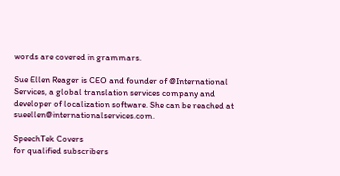words are covered in grammars.

Sue Ellen Reager is CEO and founder of @International Services, a global translation services company and developer of localization software. She can be reached at sueellen@internationalservices.com.

SpeechTek Covers
for qualified subscribers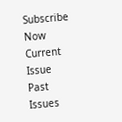Subscribe Now Current Issue Past Issues